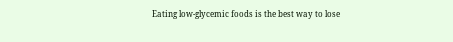Eating low-glycemic foods is the best way to lose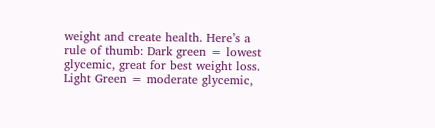weight and create health. Here’s a rule of thumb: Dark green = lowest glycemic, great for best weight loss. Light Green = moderate glycemic,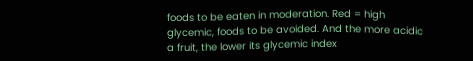foods to be eaten in moderation. Red = high glycemic, foods to be avoided. And the more acidic a fruit, the lower its glycemic index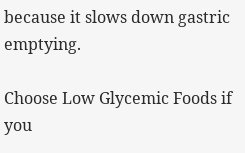because it slows down gastric emptying.

Choose Low Glycemic Foods if you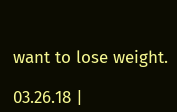want to lose weight.

03.26.18 |